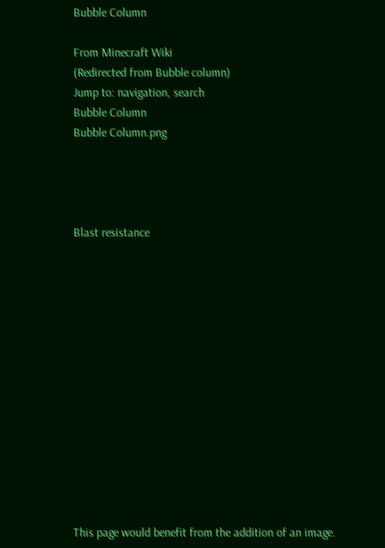Bubble Column

From Minecraft Wiki
(Redirected from Bubble column)
Jump to: navigation, search
Bubble Column
Bubble Column.png




Blast resistance














This page would benefit from the addition of an image.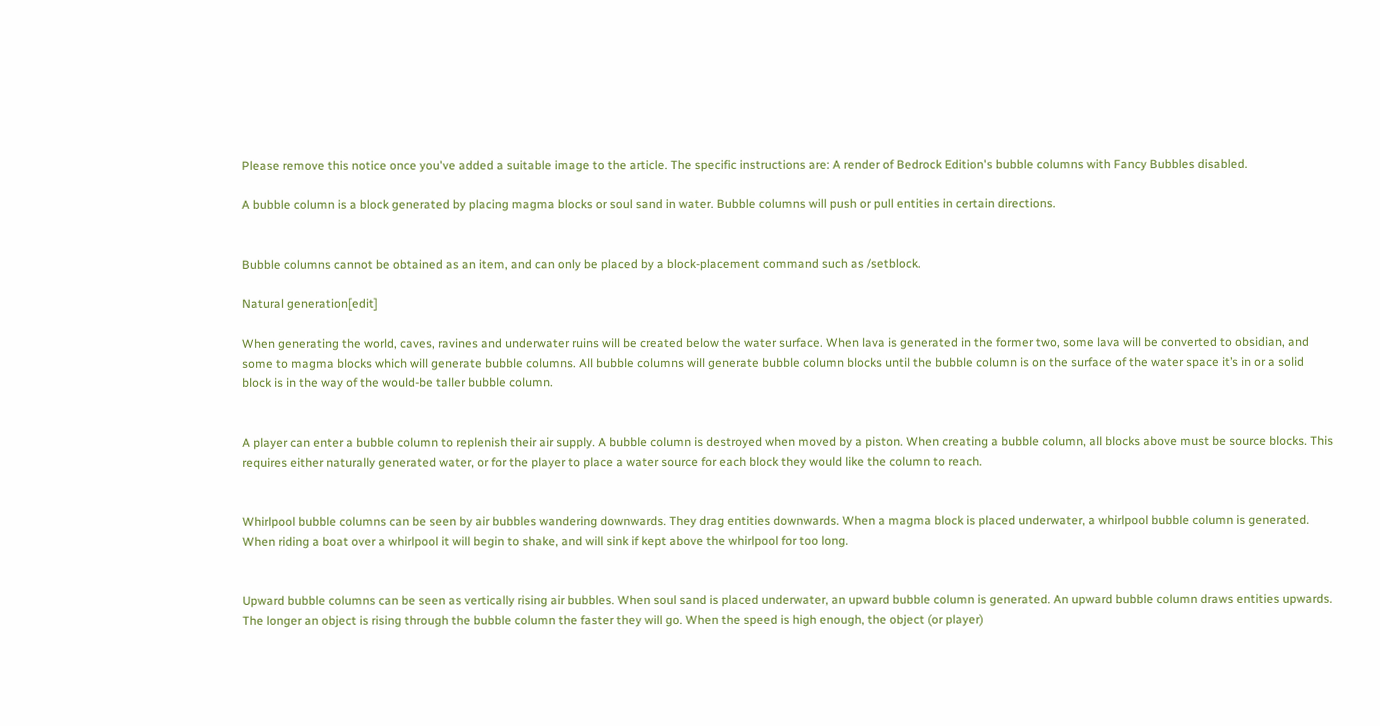Please remove this notice once you've added a suitable image to the article. The specific instructions are: A render of Bedrock Edition's bubble columns with Fancy Bubbles disabled.

A bubble column is a block generated by placing magma blocks or soul sand in water. Bubble columns will push or pull entities in certain directions.


Bubble columns cannot be obtained as an item, and can only be placed by a block-placement command such as /setblock.

Natural generation[edit]

When generating the world, caves, ravines and underwater ruins will be created below the water surface. When lava is generated in the former two, some lava will be converted to obsidian, and some to magma blocks which will generate bubble columns. All bubble columns will generate bubble column blocks until the bubble column is on the surface of the water space it’s in or a solid block is in the way of the would-be taller bubble column.


A player can enter a bubble column to replenish their air supply. A bubble column is destroyed when moved by a piston. When creating a bubble column, all blocks above must be source blocks. This requires either naturally generated water, or for the player to place a water source for each block they would like the column to reach.


Whirlpool bubble columns can be seen by air bubbles wandering downwards. They drag entities downwards. When a magma block is placed underwater, a whirlpool bubble column is generated. When riding a boat over a whirlpool it will begin to shake, and will sink if kept above the whirlpool for too long.


Upward bubble columns can be seen as vertically rising air bubbles. When soul sand is placed underwater, an upward bubble column is generated. An upward bubble column draws entities upwards. The longer an object is rising through the bubble column the faster they will go. When the speed is high enough, the object (or player)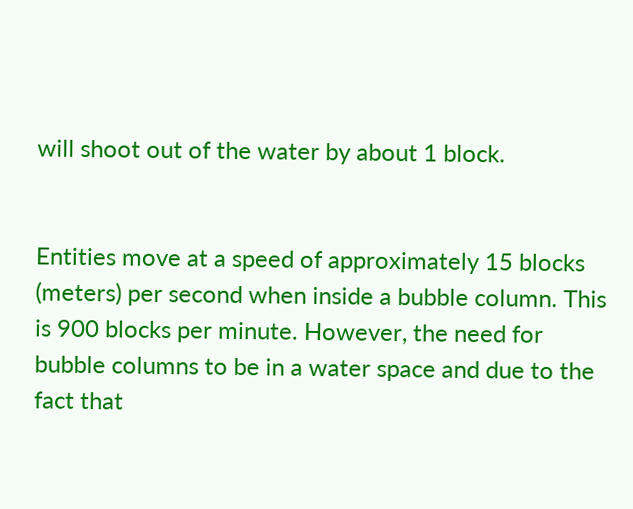will shoot out of the water by about 1 block.


Entities move at a speed of approximately 15 blocks (meters) per second when inside a bubble column. This is 900 blocks per minute. However, the need for bubble columns to be in a water space and due to the fact that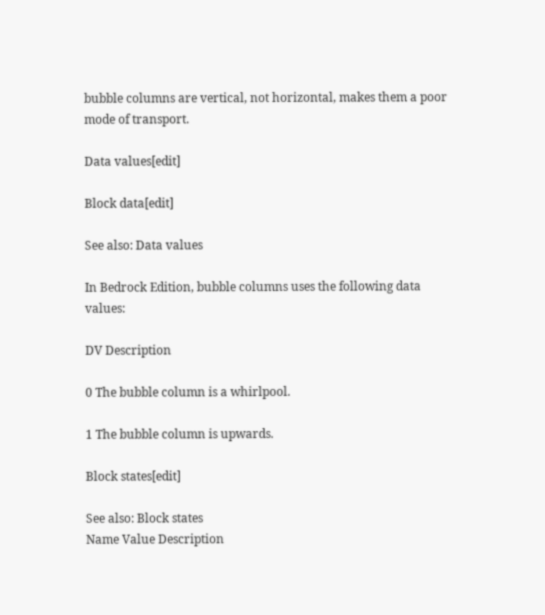bubble columns are vertical, not horizontal, makes them a poor mode of transport.

Data values[edit]

Block data[edit]

See also: Data values

In Bedrock Edition, bubble columns uses the following data values:

DV Description

0 The bubble column is a whirlpool.

1 The bubble column is upwards.

Block states[edit]

See also: Block states
Name Value Description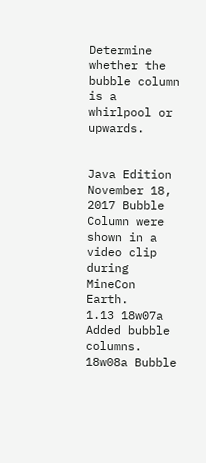Determine whether the bubble column is a whirlpool or upwards.


Java Edition
November 18, 2017 Bubble Column were shown in a video clip during MineCon Earth.
1.13 18w07a Added bubble columns.
18w08a Bubble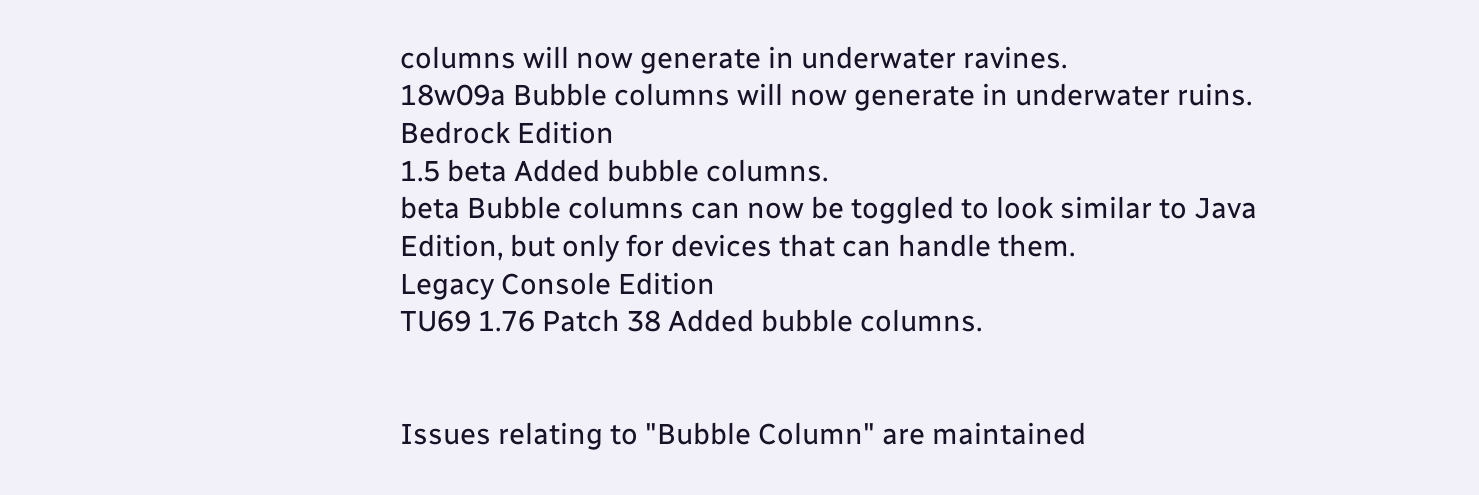columns will now generate in underwater ravines.
18w09a Bubble columns will now generate in underwater ruins.
Bedrock Edition
1.5 beta Added bubble columns.
beta Bubble columns can now be toggled to look similar to Java Edition, but only for devices that can handle them.
Legacy Console Edition
TU69 1.76 Patch 38 Added bubble columns.


Issues relating to "Bubble Column" are maintained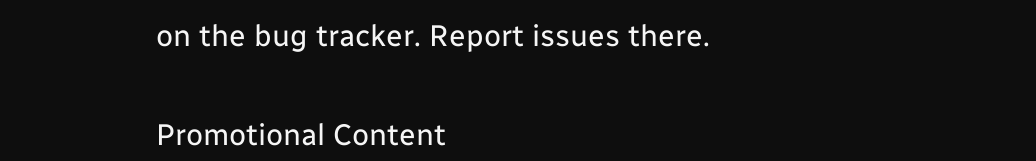on the bug tracker. Report issues there.


Promotional Content